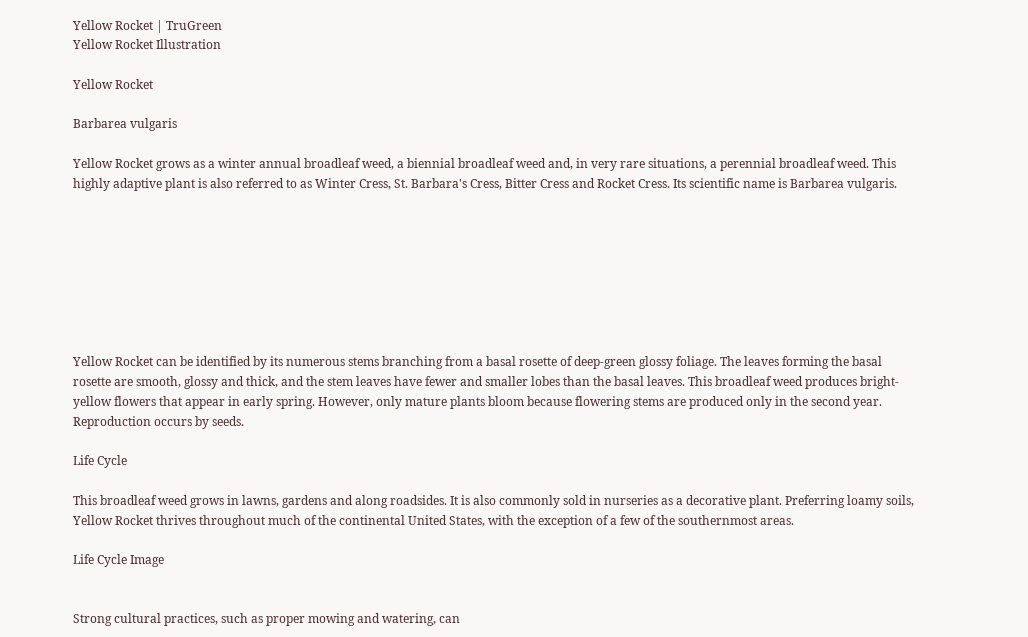Yellow Rocket | TruGreen
Yellow Rocket Illustration

Yellow Rocket

Barbarea vulgaris

Yellow Rocket grows as a winter annual broadleaf weed, a biennial broadleaf weed and, in very rare situations, a perennial broadleaf weed. This highly adaptive plant is also referred to as Winter Cress, St. Barbara's Cress, Bitter Cress and Rocket Cress. Its scientific name is Barbarea vulgaris.








Yellow Rocket can be identified by its numerous stems branching from a basal rosette of deep-green glossy foliage. The leaves forming the basal rosette are smooth, glossy and thick, and the stem leaves have fewer and smaller lobes than the basal leaves. This broadleaf weed produces bright-yellow flowers that appear in early spring. However, only mature plants bloom because flowering stems are produced only in the second year. Reproduction occurs by seeds.

Life Cycle

This broadleaf weed grows in lawns, gardens and along roadsides. It is also commonly sold in nurseries as a decorative plant. Preferring loamy soils, Yellow Rocket thrives throughout much of the continental United States, with the exception of a few of the southernmost areas.

Life Cycle Image


Strong cultural practices, such as proper mowing and watering, can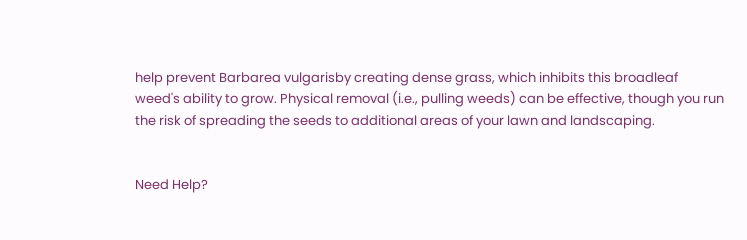help prevent Barbarea vulgarisby creating dense grass, which inhibits this broadleaf weed's ability to grow. Physical removal (i.e., pulling weeds) can be effective, though you run the risk of spreading the seeds to additional areas of your lawn and landscaping.


Need Help?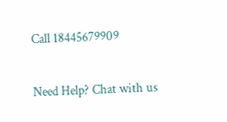Call 18445679909

Need Help? Chat with us